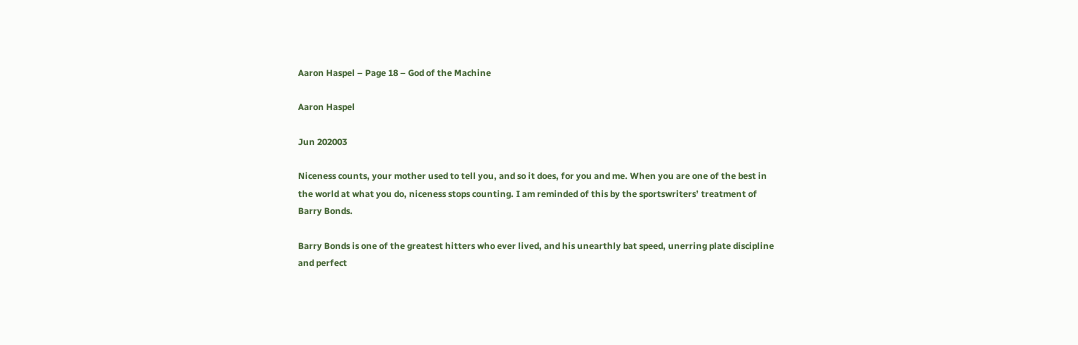Aaron Haspel – Page 18 – God of the Machine

Aaron Haspel

Jun 202003

Niceness counts, your mother used to tell you, and so it does, for you and me. When you are one of the best in the world at what you do, niceness stops counting. I am reminded of this by the sportswriters’ treatment of Barry Bonds.

Barry Bonds is one of the greatest hitters who ever lived, and his unearthly bat speed, unerring plate discipline and perfect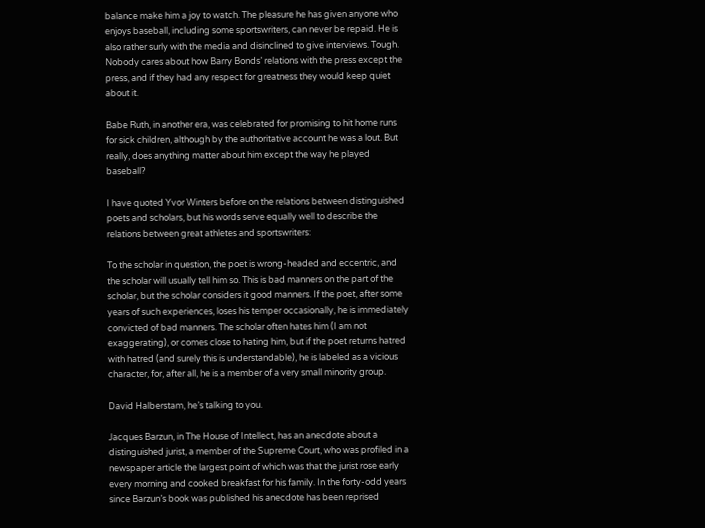balance make him a joy to watch. The pleasure he has given anyone who enjoys baseball, including some sportswriters, can never be repaid. He is also rather surly with the media and disinclined to give interviews. Tough. Nobody cares about how Barry Bonds’ relations with the press except the press, and if they had any respect for greatness they would keep quiet about it.

Babe Ruth, in another era, was celebrated for promising to hit home runs for sick children, although by the authoritative account he was a lout. But really, does anything matter about him except the way he played baseball?

I have quoted Yvor Winters before on the relations between distinguished poets and scholars, but his words serve equally well to describe the relations between great athletes and sportswriters:

To the scholar in question, the poet is wrong-headed and eccentric, and the scholar will usually tell him so. This is bad manners on the part of the scholar, but the scholar considers it good manners. If the poet, after some years of such experiences, loses his temper occasionally, he is immediately convicted of bad manners. The scholar often hates him (I am not exaggerating), or comes close to hating him, but if the poet returns hatred with hatred (and surely this is understandable), he is labeled as a vicious character, for, after all, he is a member of a very small minority group.

David Halberstam, he’s talking to you.

Jacques Barzun, in The House of Intellect, has an anecdote about a distinguished jurist, a member of the Supreme Court, who was profiled in a newspaper article the largest point of which was that the jurist rose early every morning and cooked breakfast for his family. In the forty-odd years since Barzun’s book was published his anecdote has been reprised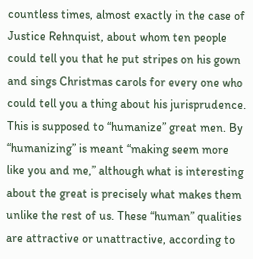countless times, almost exactly in the case of Justice Rehnquist, about whom ten people could tell you that he put stripes on his gown and sings Christmas carols for every one who could tell you a thing about his jurisprudence. This is supposed to “humanize” great men. By “humanizing” is meant “making seem more like you and me,” although what is interesting about the great is precisely what makes them unlike the rest of us. These “human” qualities are attractive or unattractive, according to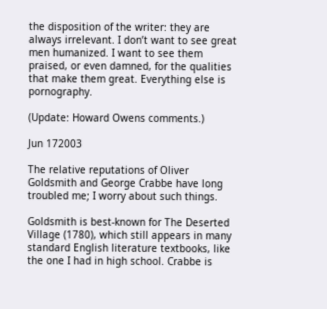the disposition of the writer: they are always irrelevant. I don’t want to see great men humanized. I want to see them praised, or even damned, for the qualities that make them great. Everything else is pornography.

(Update: Howard Owens comments.)

Jun 172003

The relative reputations of Oliver Goldsmith and George Crabbe have long troubled me; I worry about such things.

Goldsmith is best-known for The Deserted Village (1780), which still appears in many standard English literature textbooks, like the one I had in high school. Crabbe is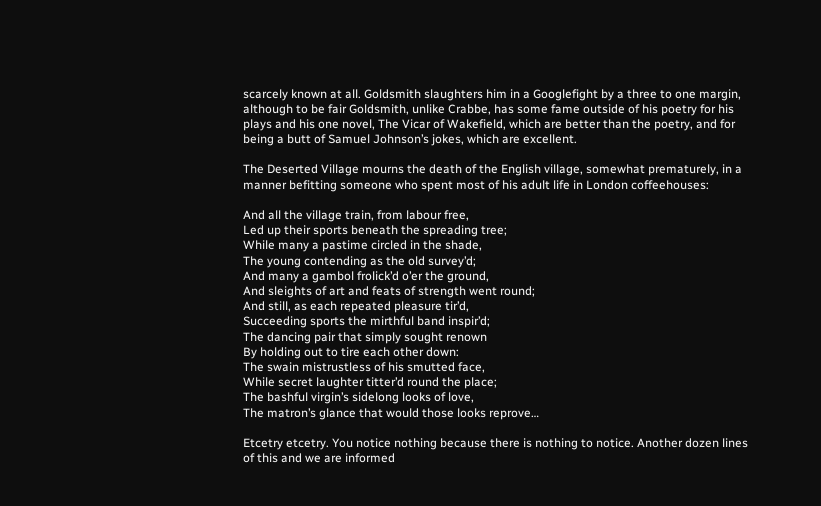scarcely known at all. Goldsmith slaughters him in a Googlefight by a three to one margin, although to be fair Goldsmith, unlike Crabbe, has some fame outside of his poetry for his plays and his one novel, The Vicar of Wakefield, which are better than the poetry, and for being a butt of Samuel Johnson’s jokes, which are excellent.

The Deserted Village mourns the death of the English village, somewhat prematurely, in a manner befitting someone who spent most of his adult life in London coffeehouses:

And all the village train, from labour free,
Led up their sports beneath the spreading tree;
While many a pastime circled in the shade,
The young contending as the old survey’d;
And many a gambol frolick’d o’er the ground,
And sleights of art and feats of strength went round;
And still, as each repeated pleasure tir’d,
Succeeding sports the mirthful band inspir’d;
The dancing pair that simply sought renown
By holding out to tire each other down:
The swain mistrustless of his smutted face,
While secret laughter titter’d round the place;
The bashful virgin’s sidelong looks of love,
The matron’s glance that would those looks reprove…

Etcetry etcetry. You notice nothing because there is nothing to notice. Another dozen lines of this and we are informed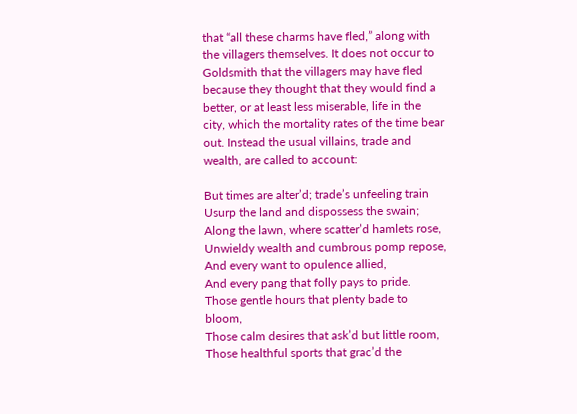that “all these charms have fled,” along with the villagers themselves. It does not occur to Goldsmith that the villagers may have fled because they thought that they would find a better, or at least less miserable, life in the city, which the mortality rates of the time bear out. Instead the usual villains, trade and wealth, are called to account:

But times are alter’d; trade’s unfeeling train
Usurp the land and dispossess the swain;
Along the lawn, where scatter’d hamlets rose,
Unwieldy wealth and cumbrous pomp repose,
And every want to opulence allied,
And every pang that folly pays to pride.
Those gentle hours that plenty bade to bloom,
Those calm desires that ask’d but little room,
Those healthful sports that grac’d the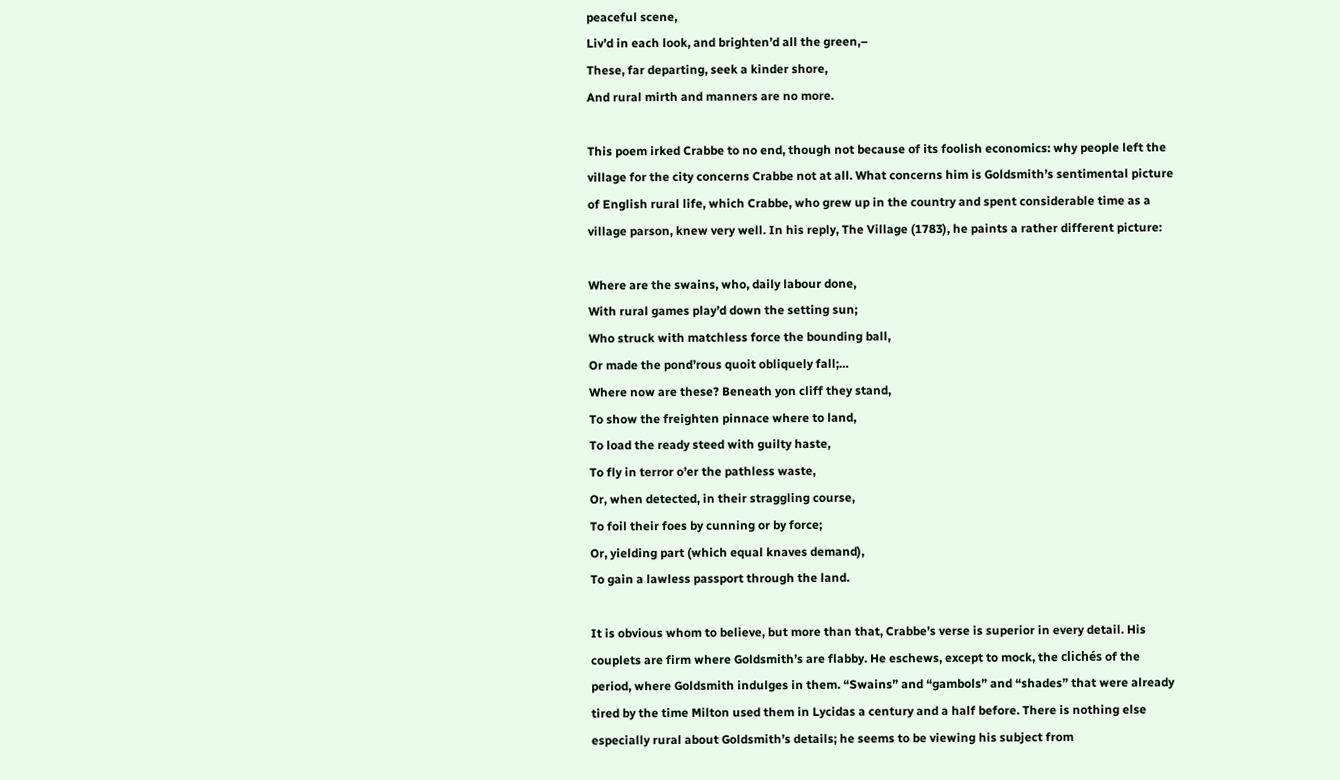peaceful scene,
Liv’d in each look, and brighten’d all the green,–
These, far departing, seek a kinder shore,
And rural mirth and manners are no more.

This poem irked Crabbe to no end, though not because of its foolish economics: why people left the village for the city concerns Crabbe not at all. What concerns him is Goldsmith’s sentimental picture of English rural life, which Crabbe, who grew up in the country and spent considerable time as a village parson, knew very well. In his reply, The Village (1783), he paints a rather different picture:

Where are the swains, who, daily labour done,
With rural games play’d down the setting sun;
Who struck with matchless force the bounding ball,
Or made the pond’rous quoit obliquely fall;…
Where now are these? Beneath yon cliff they stand,
To show the freighten pinnace where to land,
To load the ready steed with guilty haste,
To fly in terror o’er the pathless waste,
Or, when detected, in their straggling course,
To foil their foes by cunning or by force;
Or, yielding part (which equal knaves demand),
To gain a lawless passport through the land.

It is obvious whom to believe, but more than that, Crabbe’s verse is superior in every detail. His couplets are firm where Goldsmith’s are flabby. He eschews, except to mock, the clichés of the period, where Goldsmith indulges in them. “Swains” and “gambols” and “shades” that were already tired by the time Milton used them in Lycidas a century and a half before. There is nothing else especially rural about Goldsmith’s details; he seems to be viewing his subject from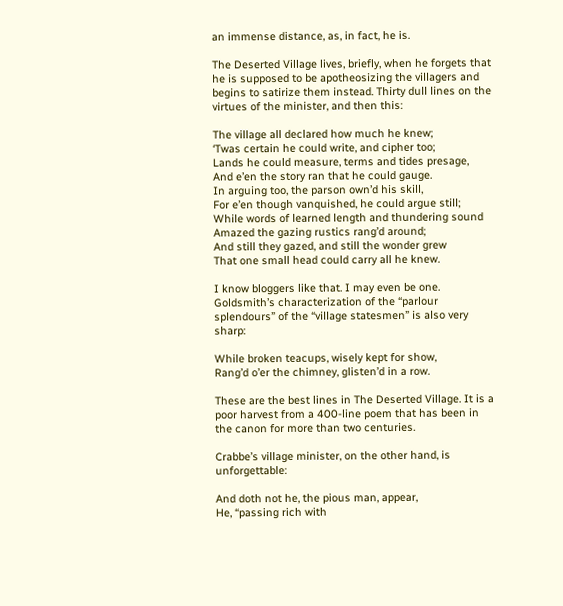an immense distance, as, in fact, he is.

The Deserted Village lives, briefly, when he forgets that he is supposed to be apotheosizing the villagers and begins to satirize them instead. Thirty dull lines on the virtues of the minister, and then this:

The village all declared how much he knew;
‘Twas certain he could write, and cipher too;
Lands he could measure, terms and tides presage,
And e’en the story ran that he could gauge.
In arguing too, the parson own’d his skill,
For e’en though vanquished, he could argue still;
While words of learned length and thundering sound
Amazed the gazing rustics rang’d around;
And still they gazed, and still the wonder grew
That one small head could carry all he knew.

I know bloggers like that. I may even be one. Goldsmith’s characterization of the “parlour splendours” of the “village statesmen” is also very sharp:

While broken teacups, wisely kept for show,
Rang’d o’er the chimney, glisten’d in a row.

These are the best lines in The Deserted Village. It is a poor harvest from a 400-line poem that has been in the canon for more than two centuries.

Crabbe’s village minister, on the other hand, is unforgettable:

And doth not he, the pious man, appear,
He, “passing rich with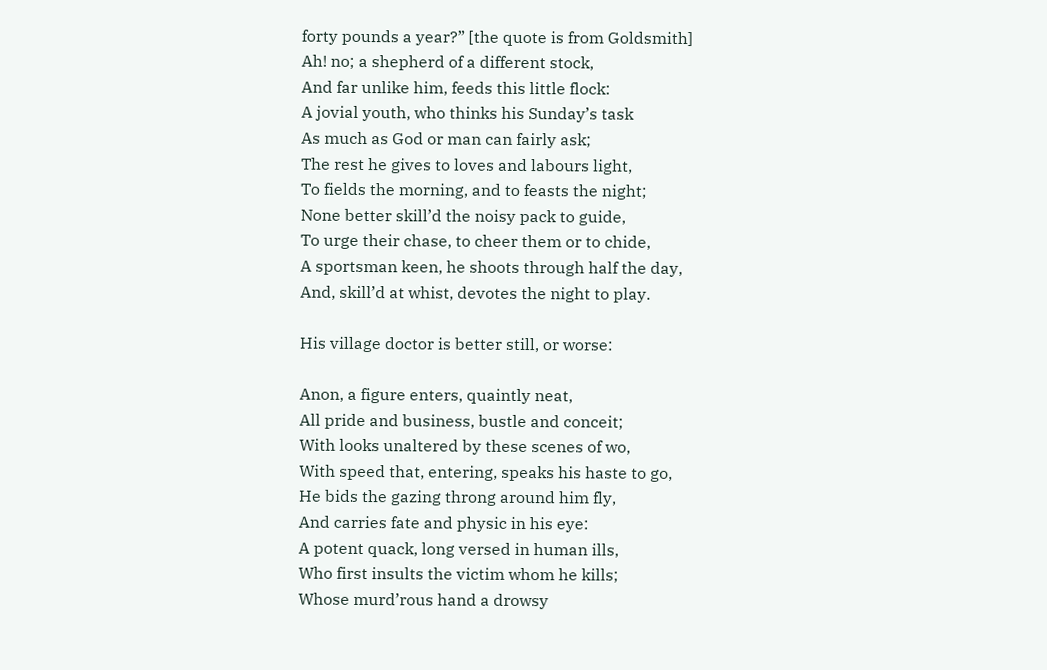forty pounds a year?” [the quote is from Goldsmith]
Ah! no; a shepherd of a different stock,
And far unlike him, feeds this little flock:
A jovial youth, who thinks his Sunday’s task
As much as God or man can fairly ask;
The rest he gives to loves and labours light,
To fields the morning, and to feasts the night;
None better skill’d the noisy pack to guide,
To urge their chase, to cheer them or to chide,
A sportsman keen, he shoots through half the day,
And, skill’d at whist, devotes the night to play.

His village doctor is better still, or worse:

Anon, a figure enters, quaintly neat,
All pride and business, bustle and conceit;
With looks unaltered by these scenes of wo,
With speed that, entering, speaks his haste to go,
He bids the gazing throng around him fly,
And carries fate and physic in his eye:
A potent quack, long versed in human ills,
Who first insults the victim whom he kills;
Whose murd’rous hand a drowsy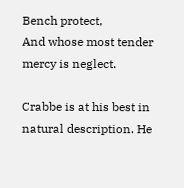Bench protect,
And whose most tender mercy is neglect.

Crabbe is at his best in natural description. He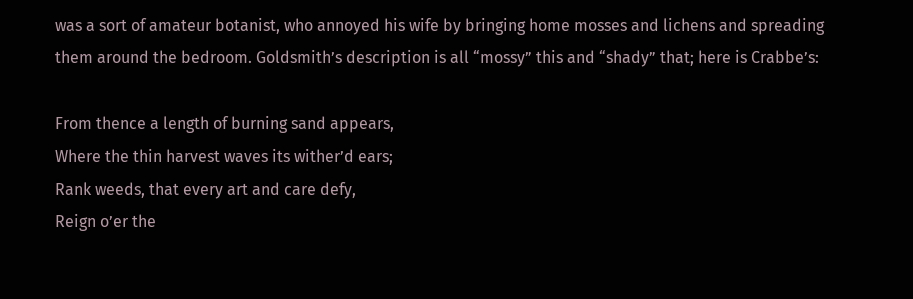was a sort of amateur botanist, who annoyed his wife by bringing home mosses and lichens and spreading them around the bedroom. Goldsmith’s description is all “mossy” this and “shady” that; here is Crabbe’s:

From thence a length of burning sand appears,
Where the thin harvest waves its wither’d ears;
Rank weeds, that every art and care defy,
Reign o’er the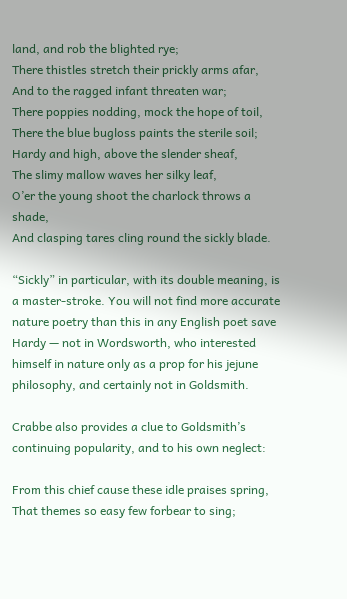land, and rob the blighted rye;
There thistles stretch their prickly arms afar,
And to the ragged infant threaten war;
There poppies nodding, mock the hope of toil,
There the blue bugloss paints the sterile soil;
Hardy and high, above the slender sheaf,
The slimy mallow waves her silky leaf,
O’er the young shoot the charlock throws a shade,
And clasping tares cling round the sickly blade.

“Sickly” in particular, with its double meaning, is a master-stroke. You will not find more accurate nature poetry than this in any English poet save Hardy — not in Wordsworth, who interested himself in nature only as a prop for his jejune philosophy, and certainly not in Goldsmith.

Crabbe also provides a clue to Goldsmith’s continuing popularity, and to his own neglect:

From this chief cause these idle praises spring,
That themes so easy few forbear to sing;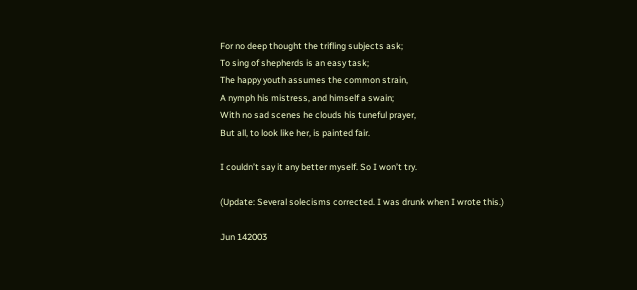For no deep thought the trifling subjects ask;
To sing of shepherds is an easy task;
The happy youth assumes the common strain,
A nymph his mistress, and himself a swain;
With no sad scenes he clouds his tuneful prayer,
But all, to look like her, is painted fair.

I couldn’t say it any better myself. So I won’t try.

(Update: Several solecisms corrected. I was drunk when I wrote this.)

Jun 142003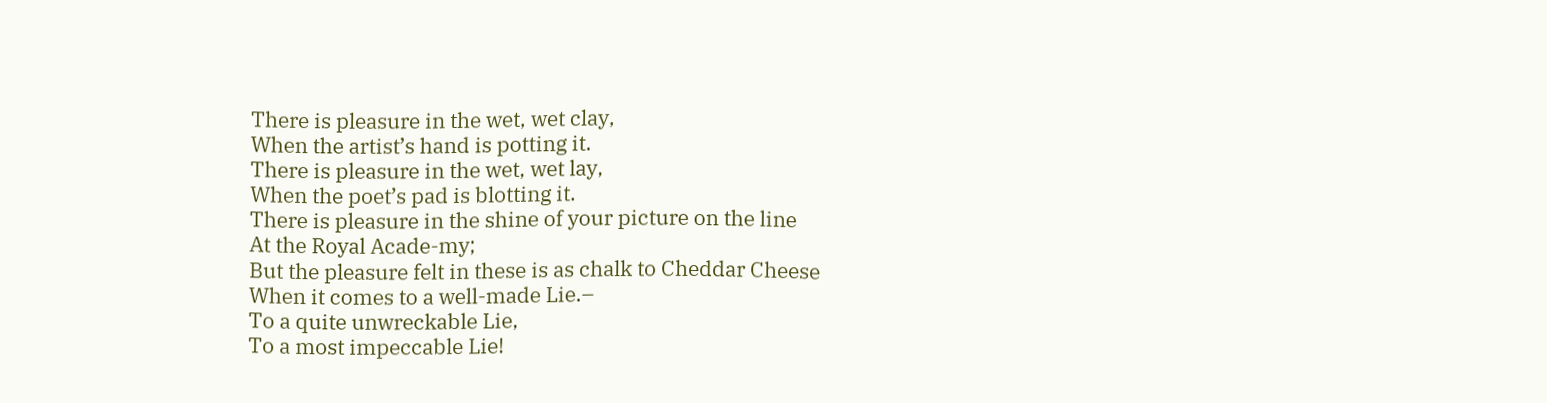There is pleasure in the wet, wet clay,
When the artist’s hand is potting it.
There is pleasure in the wet, wet lay,
When the poet’s pad is blotting it.
There is pleasure in the shine of your picture on the line
At the Royal Acade-my;
But the pleasure felt in these is as chalk to Cheddar Cheese
When it comes to a well-made Lie.–
To a quite unwreckable Lie,
To a most impeccable Lie!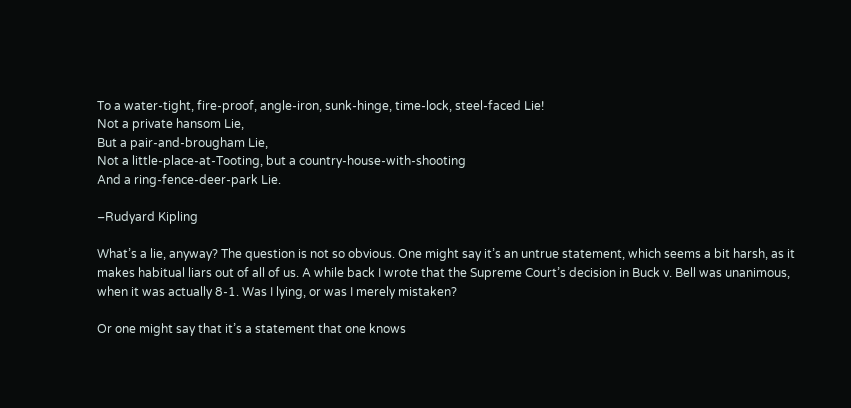To a water-tight, fire-proof, angle-iron, sunk-hinge, time-lock, steel-faced Lie!
Not a private hansom Lie,
But a pair-and-brougham Lie,
Not a little-place-at-Tooting, but a country-house-with-shooting
And a ring-fence-deer-park Lie.

–Rudyard Kipling

What’s a lie, anyway? The question is not so obvious. One might say it’s an untrue statement, which seems a bit harsh, as it makes habitual liars out of all of us. A while back I wrote that the Supreme Court’s decision in Buck v. Bell was unanimous, when it was actually 8-1. Was I lying, or was I merely mistaken?

Or one might say that it’s a statement that one knows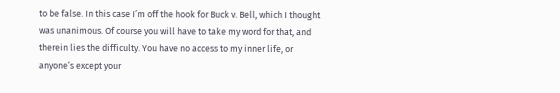to be false. In this case I’m off the hook for Buck v. Bell, which I thought was unanimous. Of course you will have to take my word for that, and therein lies the difficulty. You have no access to my inner life, or anyone’s except your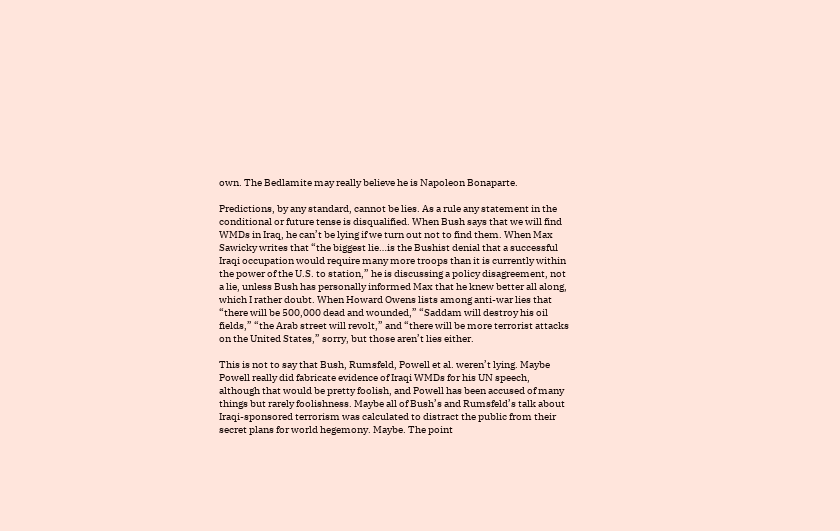own. The Bedlamite may really believe he is Napoleon Bonaparte.

Predictions, by any standard, cannot be lies. As a rule any statement in the conditional or future tense is disqualified. When Bush says that we will find WMDs in Iraq, he can’t be lying if we turn out not to find them. When Max Sawicky writes that “the biggest lie…is the Bushist denial that a successful Iraqi occupation would require many more troops than it is currently within the power of the U.S. to station,” he is discussing a policy disagreement, not a lie, unless Bush has personally informed Max that he knew better all along, which I rather doubt. When Howard Owens lists among anti-war lies that “there will be 500,000 dead and wounded,” “Saddam will destroy his oil fields,” “the Arab street will revolt,” and “there will be more terrorist attacks on the United States,” sorry, but those aren’t lies either.

This is not to say that Bush, Rumsfeld, Powell et al. weren’t lying. Maybe Powell really did fabricate evidence of Iraqi WMDs for his UN speech, although that would be pretty foolish, and Powell has been accused of many things but rarely foolishness. Maybe all of Bush’s and Rumsfeld’s talk about Iraqi-sponsored terrorism was calculated to distract the public from their secret plans for world hegemony. Maybe. The point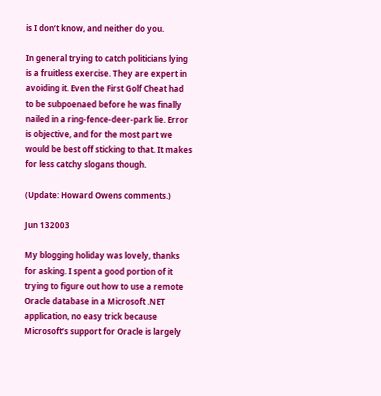is I don’t know, and neither do you.

In general trying to catch politicians lying is a fruitless exercise. They are expert in avoiding it. Even the First Golf Cheat had to be subpoenaed before he was finally nailed in a ring-fence-deer-park lie. Error is objective, and for the most part we would be best off sticking to that. It makes for less catchy slogans though.

(Update: Howard Owens comments.)

Jun 132003

My blogging holiday was lovely, thanks for asking. I spent a good portion of it trying to figure out how to use a remote Oracle database in a Microsoft .NET application, no easy trick because Microsoft’s support for Oracle is largely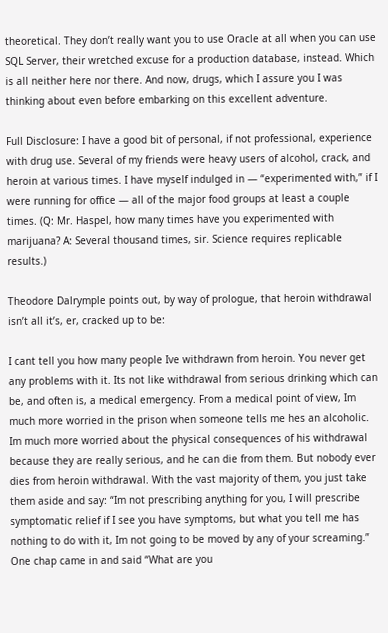theoretical. They don’t really want you to use Oracle at all when you can use SQL Server, their wretched excuse for a production database, instead. Which is all neither here nor there. And now, drugs, which I assure you I was thinking about even before embarking on this excellent adventure.

Full Disclosure: I have a good bit of personal, if not professional, experience with drug use. Several of my friends were heavy users of alcohol, crack, and heroin at various times. I have myself indulged in — “experimented with,” if I were running for office — all of the major food groups at least a couple times. (Q: Mr. Haspel, how many times have you experimented with marijuana? A: Several thousand times, sir. Science requires replicable results.)

Theodore Dalrymple points out, by way of prologue, that heroin withdrawal isn’t all it’s, er, cracked up to be:

I cant tell you how many people Ive withdrawn from heroin. You never get any problems with it. Its not like withdrawal from serious drinking which can be, and often is, a medical emergency. From a medical point of view, Im much more worried in the prison when someone tells me hes an alcoholic. Im much more worried about the physical consequences of his withdrawal because they are really serious, and he can die from them. But nobody ever dies from heroin withdrawal. With the vast majority of them, you just take them aside and say: “Im not prescribing anything for you, I will prescribe symptomatic relief if I see you have symptoms, but what you tell me has nothing to do with it, Im not going to be moved by any of your screaming.” One chap came in and said “What are you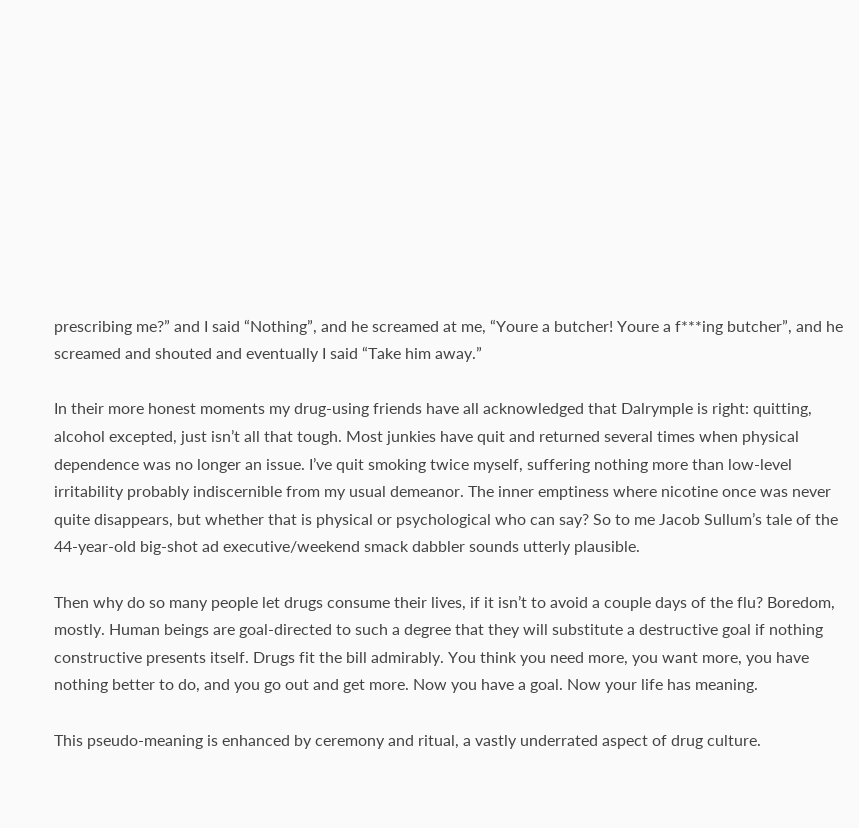prescribing me?” and I said “Nothing”, and he screamed at me, “Youre a butcher! Youre a f***ing butcher”, and he screamed and shouted and eventually I said “Take him away.”

In their more honest moments my drug-using friends have all acknowledged that Dalrymple is right: quitting, alcohol excepted, just isn’t all that tough. Most junkies have quit and returned several times when physical dependence was no longer an issue. I’ve quit smoking twice myself, suffering nothing more than low-level irritability probably indiscernible from my usual demeanor. The inner emptiness where nicotine once was never quite disappears, but whether that is physical or psychological who can say? So to me Jacob Sullum’s tale of the 44-year-old big-shot ad executive/weekend smack dabbler sounds utterly plausible.

Then why do so many people let drugs consume their lives, if it isn’t to avoid a couple days of the flu? Boredom, mostly. Human beings are goal-directed to such a degree that they will substitute a destructive goal if nothing constructive presents itself. Drugs fit the bill admirably. You think you need more, you want more, you have nothing better to do, and you go out and get more. Now you have a goal. Now your life has meaning.

This pseudo-meaning is enhanced by ceremony and ritual, a vastly underrated aspect of drug culture.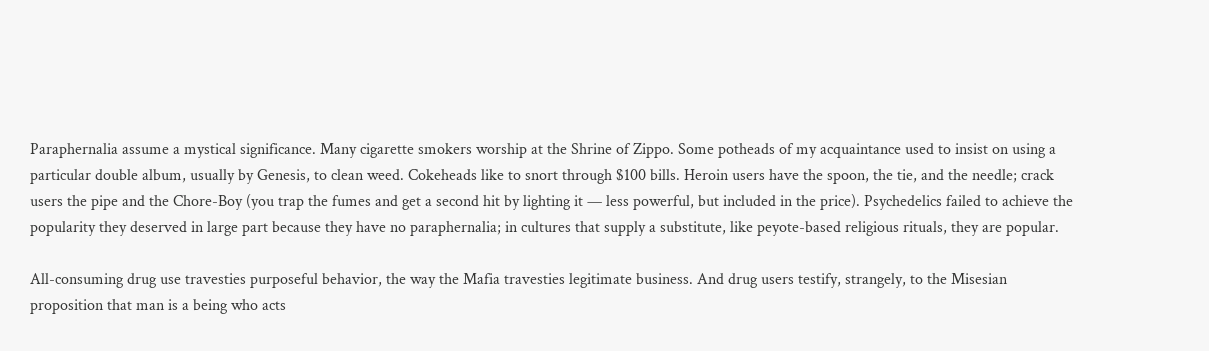Paraphernalia assume a mystical significance. Many cigarette smokers worship at the Shrine of Zippo. Some potheads of my acquaintance used to insist on using a particular double album, usually by Genesis, to clean weed. Cokeheads like to snort through $100 bills. Heroin users have the spoon, the tie, and the needle; crack users the pipe and the Chore-Boy (you trap the fumes and get a second hit by lighting it — less powerful, but included in the price). Psychedelics failed to achieve the popularity they deserved in large part because they have no paraphernalia; in cultures that supply a substitute, like peyote-based religious rituals, they are popular.

All-consuming drug use travesties purposeful behavior, the way the Mafia travesties legitimate business. And drug users testify, strangely, to the Misesian proposition that man is a being who acts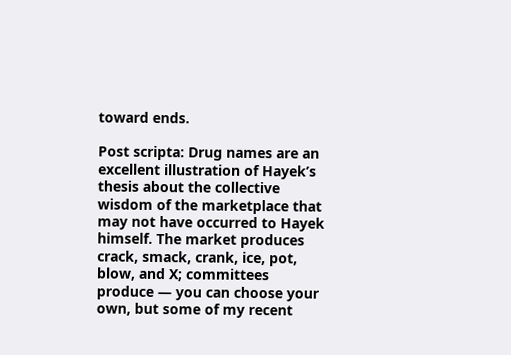toward ends.

Post scripta: Drug names are an excellent illustration of Hayek’s thesis about the collective wisdom of the marketplace that may not have occurred to Hayek himself. The market produces crack, smack, crank, ice, pot, blow, and X; committees produce — you can choose your own, but some of my recent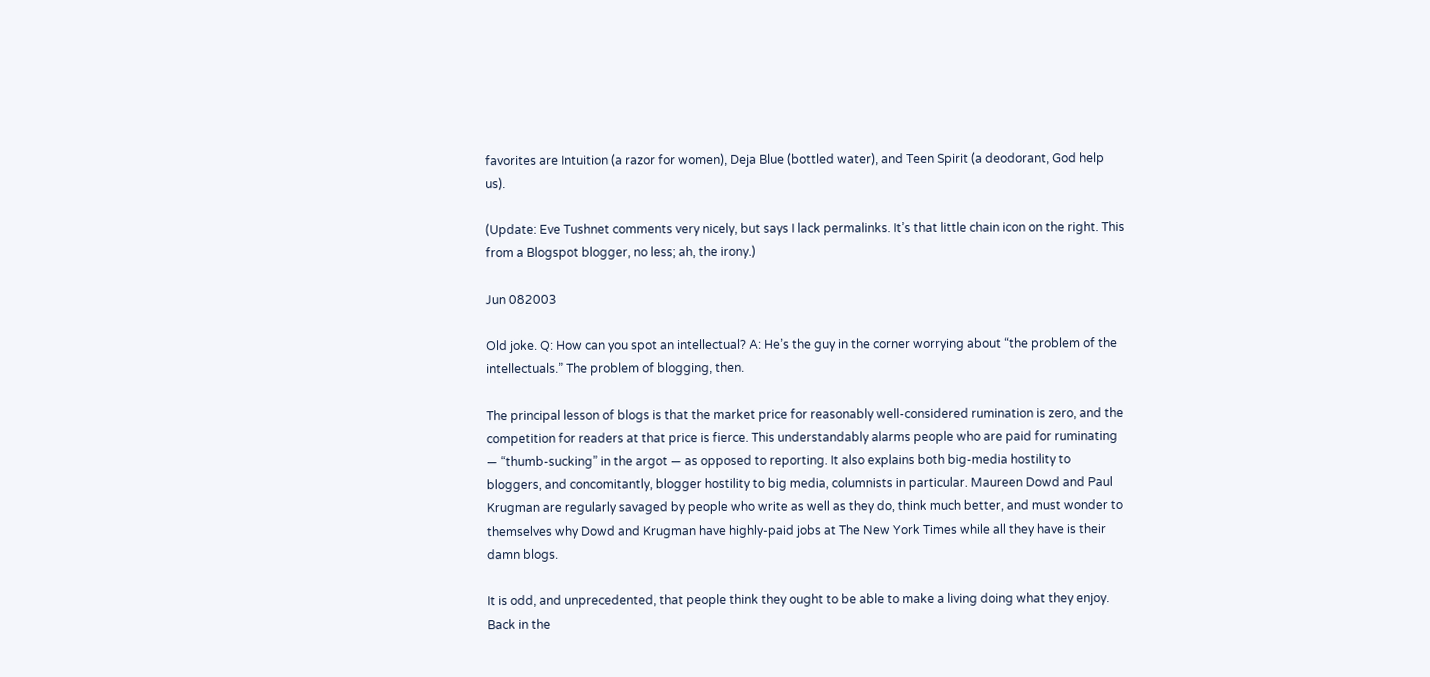favorites are Intuition (a razor for women), Deja Blue (bottled water), and Teen Spirit (a deodorant, God help us).

(Update: Eve Tushnet comments very nicely, but says I lack permalinks. It’s that little chain icon on the right. This from a Blogspot blogger, no less; ah, the irony.)

Jun 082003

Old joke. Q: How can you spot an intellectual? A: He’s the guy in the corner worrying about “the problem of the intellectuals.” The problem of blogging, then.

The principal lesson of blogs is that the market price for reasonably well-considered rumination is zero, and the competition for readers at that price is fierce. This understandably alarms people who are paid for ruminating — “thumb-sucking” in the argot — as opposed to reporting. It also explains both big-media hostility to bloggers, and concomitantly, blogger hostility to big media, columnists in particular. Maureen Dowd and Paul Krugman are regularly savaged by people who write as well as they do, think much better, and must wonder to themselves why Dowd and Krugman have highly-paid jobs at The New York Times while all they have is their damn blogs.

It is odd, and unprecedented, that people think they ought to be able to make a living doing what they enjoy. Back in the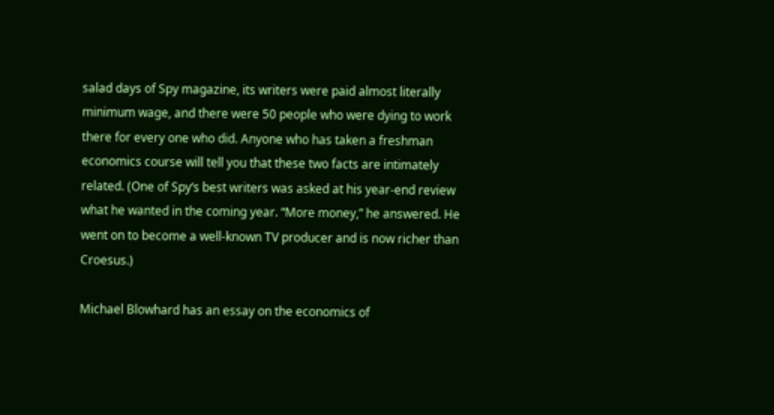salad days of Spy magazine, its writers were paid almost literally minimum wage, and there were 50 people who were dying to work there for every one who did. Anyone who has taken a freshman economics course will tell you that these two facts are intimately related. (One of Spy‘s best writers was asked at his year-end review what he wanted in the coming year. “More money,” he answered. He went on to become a well-known TV producer and is now richer than Croesus.)

Michael Blowhard has an essay on the economics of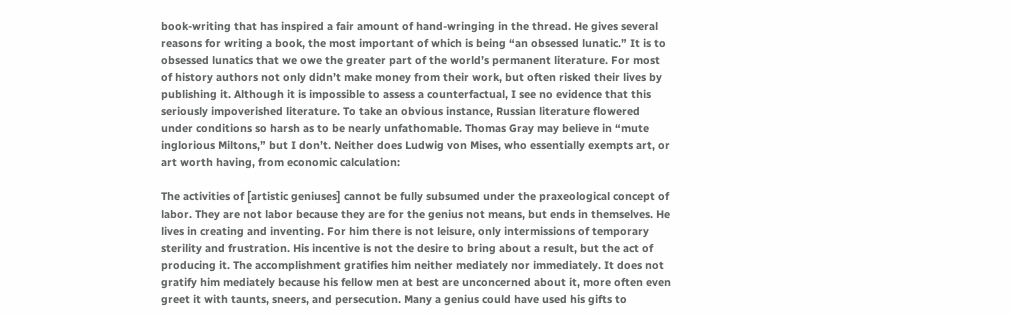book-writing that has inspired a fair amount of hand-wringing in the thread. He gives several reasons for writing a book, the most important of which is being “an obsessed lunatic.” It is to obsessed lunatics that we owe the greater part of the world’s permanent literature. For most of history authors not only didn’t make money from their work, but often risked their lives by publishing it. Although it is impossible to assess a counterfactual, I see no evidence that this seriously impoverished literature. To take an obvious instance, Russian literature flowered under conditions so harsh as to be nearly unfathomable. Thomas Gray may believe in “mute inglorious Miltons,” but I don’t. Neither does Ludwig von Mises, who essentially exempts art, or art worth having, from economic calculation:

The activities of [artistic geniuses] cannot be fully subsumed under the praxeological concept of labor. They are not labor because they are for the genius not means, but ends in themselves. He lives in creating and inventing. For him there is not leisure, only intermissions of temporary sterility and frustration. His incentive is not the desire to bring about a result, but the act of producing it. The accomplishment gratifies him neither mediately nor immediately. It does not gratify him mediately because his fellow men at best are unconcerned about it, more often even greet it with taunts, sneers, and persecution. Many a genius could have used his gifts to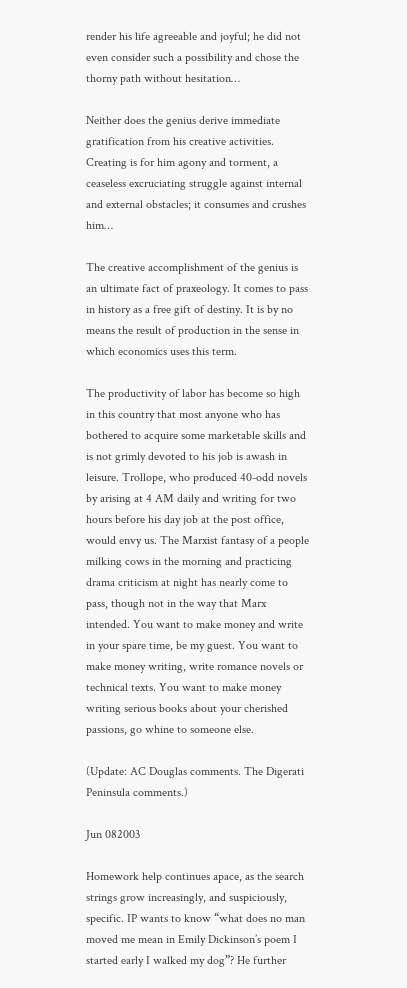render his life agreeable and joyful; he did not even consider such a possibility and chose the thorny path without hesitation…

Neither does the genius derive immediate gratification from his creative activities. Creating is for him agony and torment, a ceaseless excruciating struggle against internal and external obstacles; it consumes and crushes him…

The creative accomplishment of the genius is an ultimate fact of praxeology. It comes to pass in history as a free gift of destiny. It is by no means the result of production in the sense in which economics uses this term.

The productivity of labor has become so high in this country that most anyone who has bothered to acquire some marketable skills and is not grimly devoted to his job is awash in leisure. Trollope, who produced 40-odd novels by arising at 4 AM daily and writing for two hours before his day job at the post office, would envy us. The Marxist fantasy of a people milking cows in the morning and practicing drama criticism at night has nearly come to pass, though not in the way that Marx intended. You want to make money and write in your spare time, be my guest. You want to make money writing, write romance novels or technical texts. You want to make money writing serious books about your cherished passions, go whine to someone else.

(Update: AC Douglas comments. The Digerati Peninsula comments.)

Jun 082003

Homework help continues apace, as the search strings grow increasingly, and suspiciously, specific. IP wants to know “what does no man moved me mean in Emily Dickinson’s poem I started early I walked my dog”? He further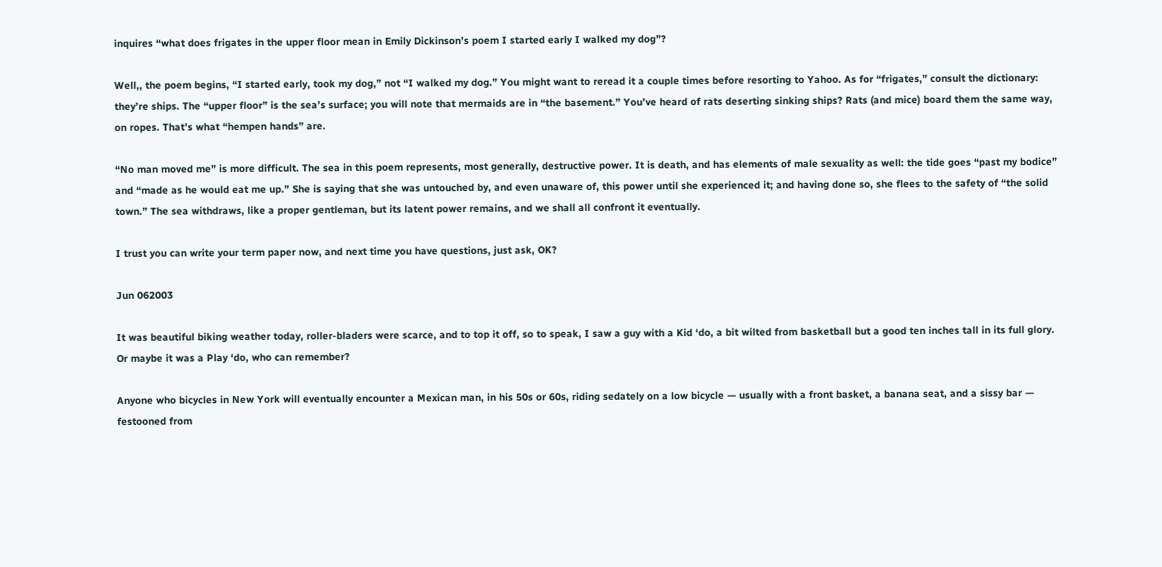inquires “what does frigates in the upper floor mean in Emily Dickinson’s poem I started early I walked my dog”?

Well,, the poem begins, “I started early, took my dog,” not “I walked my dog.” You might want to reread it a couple times before resorting to Yahoo. As for “frigates,” consult the dictionary: they’re ships. The “upper floor” is the sea’s surface; you will note that mermaids are in “the basement.” You’ve heard of rats deserting sinking ships? Rats (and mice) board them the same way, on ropes. That’s what “hempen hands” are.

“No man moved me” is more difficult. The sea in this poem represents, most generally, destructive power. It is death, and has elements of male sexuality as well: the tide goes “past my bodice” and “made as he would eat me up.” She is saying that she was untouched by, and even unaware of, this power until she experienced it; and having done so, she flees to the safety of “the solid town.” The sea withdraws, like a proper gentleman, but its latent power remains, and we shall all confront it eventually.

I trust you can write your term paper now, and next time you have questions, just ask, OK?

Jun 062003

It was beautiful biking weather today, roller-bladers were scarce, and to top it off, so to speak, I saw a guy with a Kid ‘do, a bit wilted from basketball but a good ten inches tall in its full glory. Or maybe it was a Play ‘do, who can remember?

Anyone who bicycles in New York will eventually encounter a Mexican man, in his 50s or 60s, riding sedately on a low bicycle — usually with a front basket, a banana seat, and a sissy bar — festooned from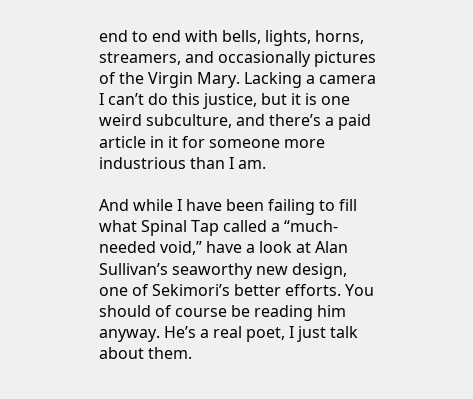end to end with bells, lights, horns, streamers, and occasionally pictures of the Virgin Mary. Lacking a camera I can’t do this justice, but it is one weird subculture, and there’s a paid article in it for someone more industrious than I am.

And while I have been failing to fill what Spinal Tap called a “much-needed void,” have a look at Alan Sullivan’s seaworthy new design, one of Sekimori’s better efforts. You should of course be reading him anyway. He’s a real poet, I just talk about them.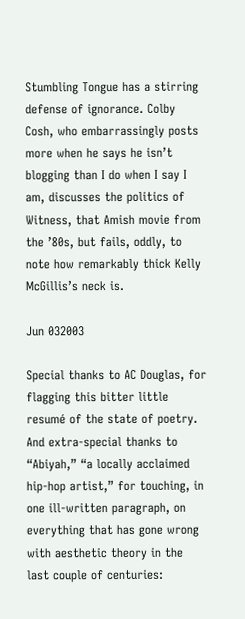Stumbling Tongue has a stirring defense of ignorance. Colby Cosh, who embarrassingly posts more when he says he isn’t blogging than I do when I say I am, discusses the politics of Witness, that Amish movie from the ’80s, but fails, oddly, to note how remarkably thick Kelly McGillis’s neck is.

Jun 032003

Special thanks to AC Douglas, for flagging this bitter little resumé of the state of poetry. And extra-special thanks to “Abiyah,” “a locally acclaimed hip-hop artist,” for touching, in one ill-written paragraph, on everything that has gone wrong with aesthetic theory in the last couple of centuries: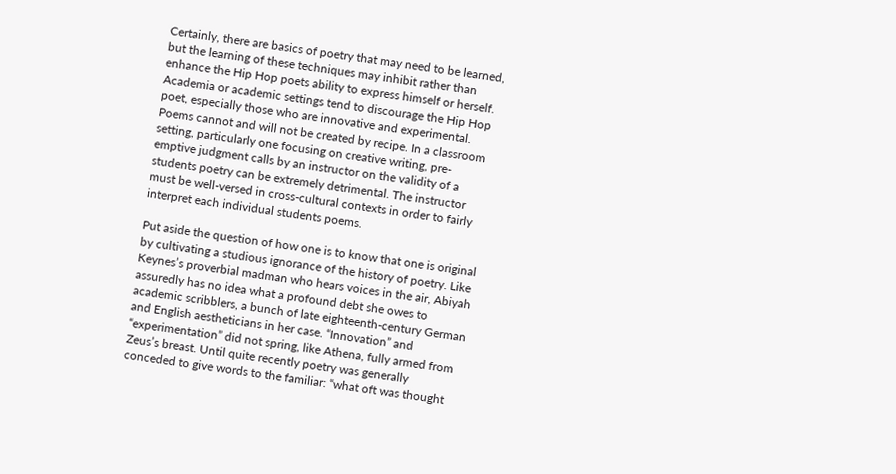Certainly, there are basics of poetry that may need to be learned, but the learning of these techniques may inhibit rather than enhance the Hip Hop poets ability to express himself or herself. Academia or academic settings tend to discourage the Hip Hop poet, especially those who are innovative and experimental. Poems cannot and will not be created by recipe. In a classroom setting, particularly one focusing on creative writing, pre-emptive judgment calls by an instructor on the validity of a students poetry can be extremely detrimental. The instructor must be well-versed in cross-cultural contexts in order to fairly interpret each individual students poems.

Put aside the question of how one is to know that one is original by cultivating a studious ignorance of the history of poetry. Like Keynes’s proverbial madman who hears voices in the air, Abiyah assuredly has no idea what a profound debt she owes to academic scribblers, a bunch of late eighteenth-century German and English aestheticians in her case. “Innovation” and “experimentation” did not spring, like Athena, fully armed from Zeus’s breast. Until quite recently poetry was generally conceded to give words to the familiar: “what oft was thought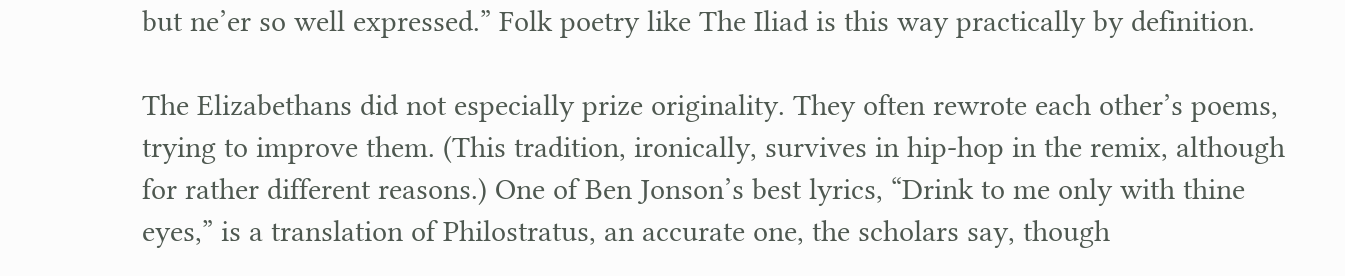but ne’er so well expressed.” Folk poetry like The Iliad is this way practically by definition.

The Elizabethans did not especially prize originality. They often rewrote each other’s poems, trying to improve them. (This tradition, ironically, survives in hip-hop in the remix, although for rather different reasons.) One of Ben Jonson’s best lyrics, “Drink to me only with thine eyes,” is a translation of Philostratus, an accurate one, the scholars say, though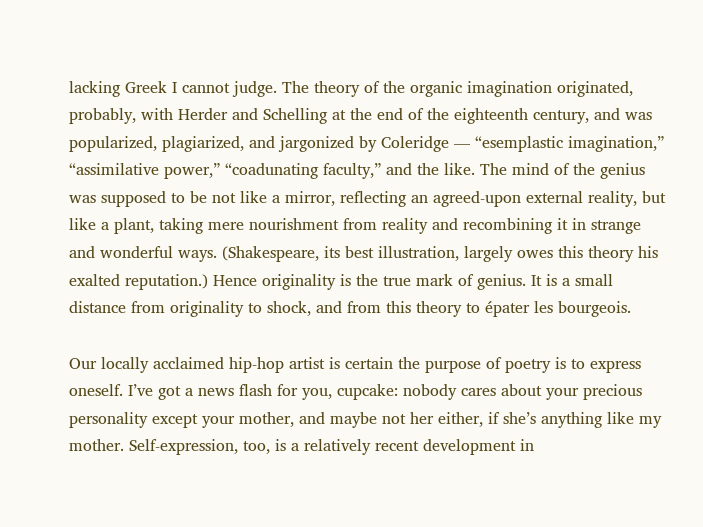lacking Greek I cannot judge. The theory of the organic imagination originated, probably, with Herder and Schelling at the end of the eighteenth century, and was popularized, plagiarized, and jargonized by Coleridge — “esemplastic imagination,” “assimilative power,” “coadunating faculty,” and the like. The mind of the genius was supposed to be not like a mirror, reflecting an agreed-upon external reality, but like a plant, taking mere nourishment from reality and recombining it in strange and wonderful ways. (Shakespeare, its best illustration, largely owes this theory his exalted reputation.) Hence originality is the true mark of genius. It is a small distance from originality to shock, and from this theory to épater les bourgeois.

Our locally acclaimed hip-hop artist is certain the purpose of poetry is to express oneself. I’ve got a news flash for you, cupcake: nobody cares about your precious personality except your mother, and maybe not her either, if she’s anything like my mother. Self-expression, too, is a relatively recent development in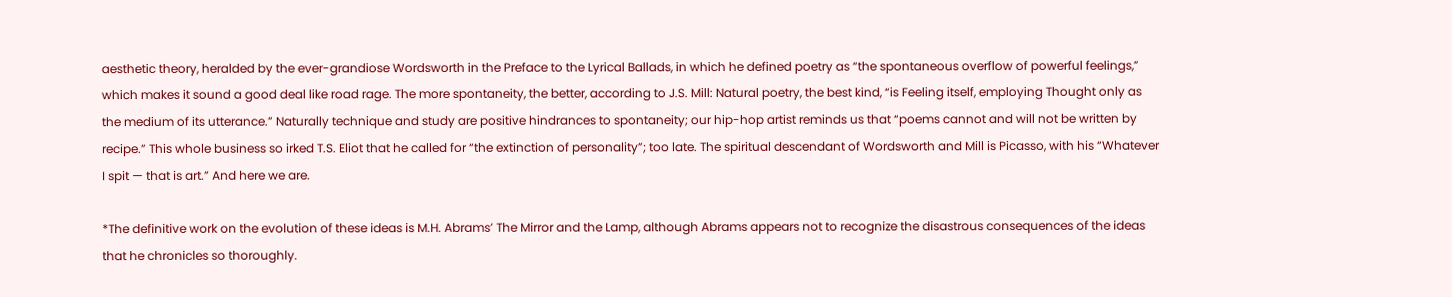aesthetic theory, heralded by the ever-grandiose Wordsworth in the Preface to the Lyrical Ballads, in which he defined poetry as “the spontaneous overflow of powerful feelings,” which makes it sound a good deal like road rage. The more spontaneity, the better, according to J.S. Mill: Natural poetry, the best kind, “is Feeling itself, employing Thought only as the medium of its utterance.” Naturally technique and study are positive hindrances to spontaneity; our hip-hop artist reminds us that “poems cannot and will not be written by recipe.” This whole business so irked T.S. Eliot that he called for “the extinction of personality”; too late. The spiritual descendant of Wordsworth and Mill is Picasso, with his “Whatever I spit — that is art.” And here we are.

*The definitive work on the evolution of these ideas is M.H. Abrams’ The Mirror and the Lamp, although Abrams appears not to recognize the disastrous consequences of the ideas that he chronicles so thoroughly.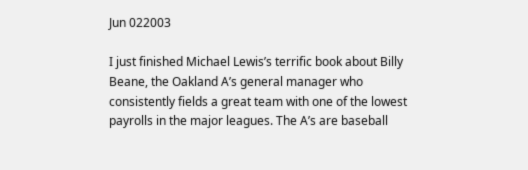Jun 022003

I just finished Michael Lewis’s terrific book about Billy Beane, the Oakland A’s general manager who consistently fields a great team with one of the lowest payrolls in the major leagues. The A’s are baseball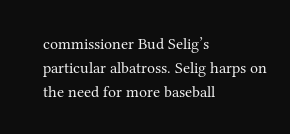commissioner Bud Selig’s particular albatross. Selig harps on the need for more baseball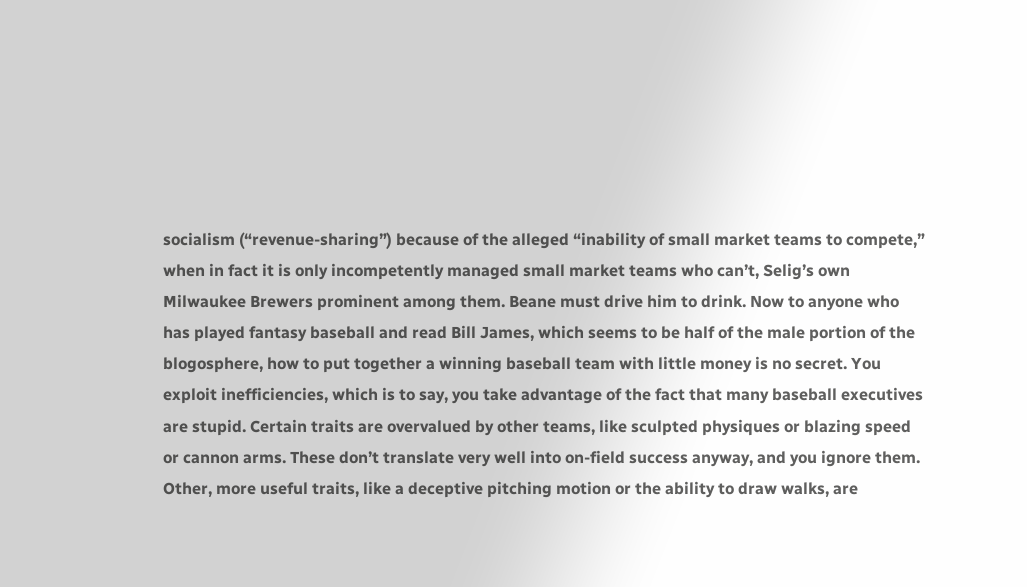socialism (“revenue-sharing”) because of the alleged “inability of small market teams to compete,” when in fact it is only incompetently managed small market teams who can’t, Selig’s own Milwaukee Brewers prominent among them. Beane must drive him to drink. Now to anyone who has played fantasy baseball and read Bill James, which seems to be half of the male portion of the blogosphere, how to put together a winning baseball team with little money is no secret. You exploit inefficiencies, which is to say, you take advantage of the fact that many baseball executives are stupid. Certain traits are overvalued by other teams, like sculpted physiques or blazing speed or cannon arms. These don’t translate very well into on-field success anyway, and you ignore them. Other, more useful traits, like a deceptive pitching motion or the ability to draw walks, are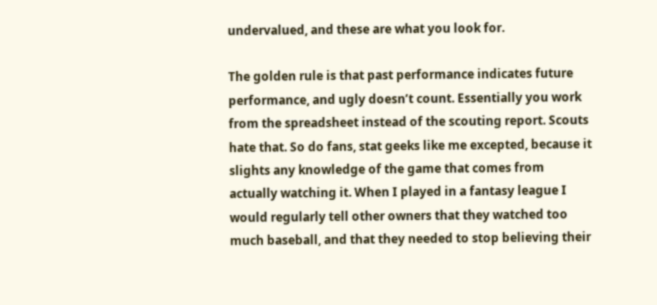undervalued, and these are what you look for.

The golden rule is that past performance indicates future performance, and ugly doesn’t count. Essentially you work from the spreadsheet instead of the scouting report. Scouts hate that. So do fans, stat geeks like me excepted, because it slights any knowledge of the game that comes from actually watching it. When I played in a fantasy league I would regularly tell other owners that they watched too much baseball, and that they needed to stop believing their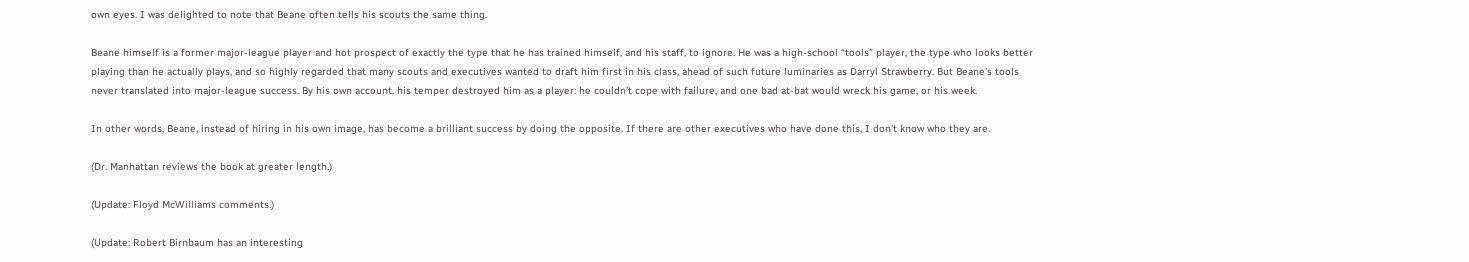own eyes. I was delighted to note that Beane often tells his scouts the same thing.

Beane himself is a former major-league player and hot prospect of exactly the type that he has trained himself, and his staff, to ignore. He was a high-school “tools” player, the type who looks better playing than he actually plays, and so highly regarded that many scouts and executives wanted to draft him first in his class, ahead of such future luminaries as Darryl Strawberry. But Beane’s tools never translated into major-league success. By his own account, his temper destroyed him as a player: he couldn’t cope with failure, and one bad at-bat would wreck his game, or his week.

In other words, Beane, instead of hiring in his own image, has become a brilliant success by doing the opposite. If there are other executives who have done this, I don’t know who they are.

(Dr. Manhattan reviews the book at greater length.)

(Update: Floyd McWilliams comments.)

(Update: Robert Birnbaum has an interesting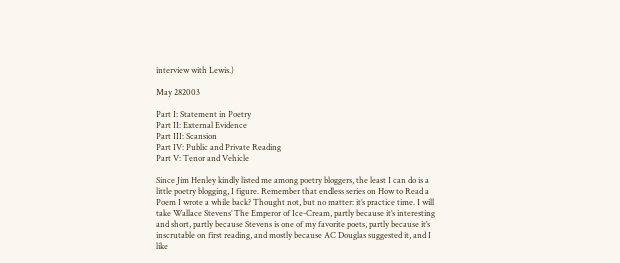interview with Lewis.)

May 282003

Part I: Statement in Poetry
Part II: External Evidence
Part III: Scansion
Part IV: Public and Private Reading
Part V: Tenor and Vehicle

Since Jim Henley kindly listed me among poetry bloggers, the least I can do is a little poetry blogging, I figure. Remember that endless series on How to Read a Poem I wrote a while back? Thought not, but no matter: it’s practice time. I will take Wallace Stevens’ The Emperor of Ice-Cream, partly because it’s interesting and short, partly because Stevens is one of my favorite poets, partly because it’s inscrutable on first reading, and mostly because AC Douglas suggested it, and I like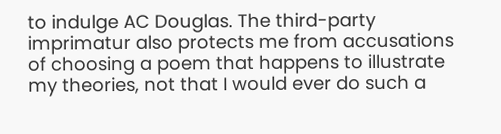to indulge AC Douglas. The third-party imprimatur also protects me from accusations of choosing a poem that happens to illustrate my theories, not that I would ever do such a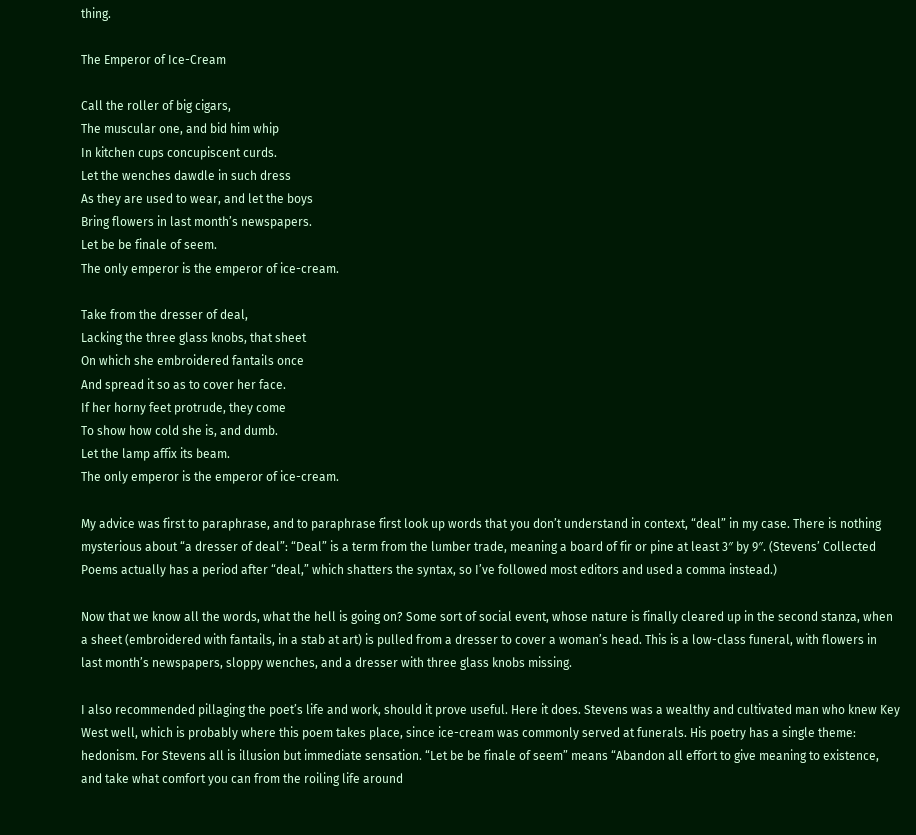thing.

The Emperor of Ice-Cream

Call the roller of big cigars,
The muscular one, and bid him whip
In kitchen cups concupiscent curds.
Let the wenches dawdle in such dress
As they are used to wear, and let the boys
Bring flowers in last month’s newspapers.
Let be be finale of seem.
The only emperor is the emperor of ice-cream.

Take from the dresser of deal,
Lacking the three glass knobs, that sheet
On which she embroidered fantails once
And spread it so as to cover her face.
If her horny feet protrude, they come
To show how cold she is, and dumb.
Let the lamp affix its beam.
The only emperor is the emperor of ice-cream.

My advice was first to paraphrase, and to paraphrase first look up words that you don’t understand in context, “deal” in my case. There is nothing mysterious about “a dresser of deal”: “Deal” is a term from the lumber trade, meaning a board of fir or pine at least 3″ by 9″. (Stevens’ Collected Poems actually has a period after “deal,” which shatters the syntax, so I’ve followed most editors and used a comma instead.)

Now that we know all the words, what the hell is going on? Some sort of social event, whose nature is finally cleared up in the second stanza, when a sheet (embroidered with fantails, in a stab at art) is pulled from a dresser to cover a woman’s head. This is a low-class funeral, with flowers in last month’s newspapers, sloppy wenches, and a dresser with three glass knobs missing.

I also recommended pillaging the poet’s life and work, should it prove useful. Here it does. Stevens was a wealthy and cultivated man who knew Key West well, which is probably where this poem takes place, since ice-cream was commonly served at funerals. His poetry has a single theme: hedonism. For Stevens all is illusion but immediate sensation. “Let be be finale of seem” means “Abandon all effort to give meaning to existence, and take what comfort you can from the roiling life around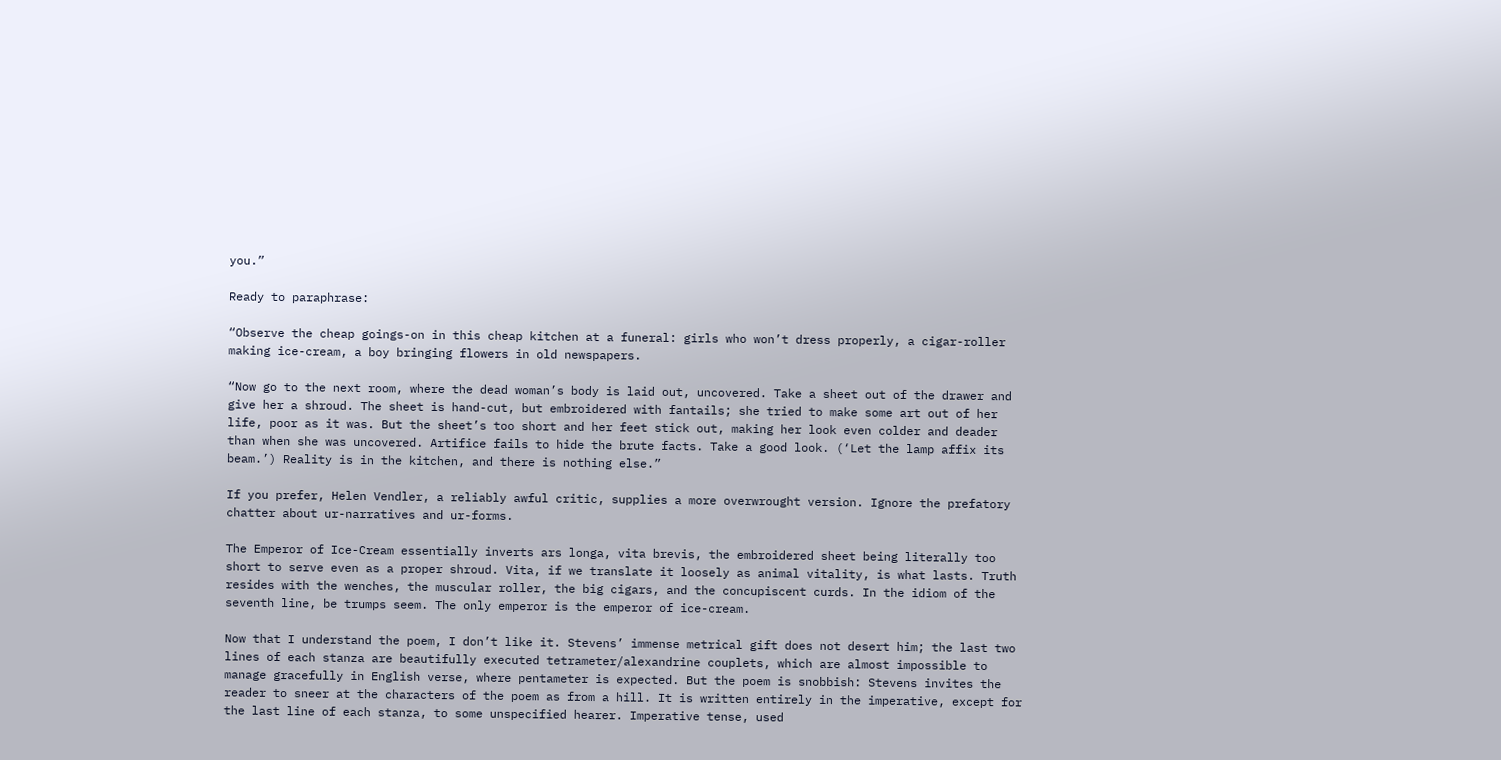you.”

Ready to paraphrase:

“Observe the cheap goings-on in this cheap kitchen at a funeral: girls who won’t dress properly, a cigar-roller making ice-cream, a boy bringing flowers in old newspapers.

“Now go to the next room, where the dead woman’s body is laid out, uncovered. Take a sheet out of the drawer and give her a shroud. The sheet is hand-cut, but embroidered with fantails; she tried to make some art out of her life, poor as it was. But the sheet’s too short and her feet stick out, making her look even colder and deader than when she was uncovered. Artifice fails to hide the brute facts. Take a good look. (‘Let the lamp affix its beam.’) Reality is in the kitchen, and there is nothing else.”

If you prefer, Helen Vendler, a reliably awful critic, supplies a more overwrought version. Ignore the prefatory chatter about ur-narratives and ur-forms.

The Emperor of Ice-Cream essentially inverts ars longa, vita brevis, the embroidered sheet being literally too short to serve even as a proper shroud. Vita, if we translate it loosely as animal vitality, is what lasts. Truth resides with the wenches, the muscular roller, the big cigars, and the concupiscent curds. In the idiom of the seventh line, be trumps seem. The only emperor is the emperor of ice-cream.

Now that I understand the poem, I don’t like it. Stevens’ immense metrical gift does not desert him; the last two lines of each stanza are beautifully executed tetrameter/alexandrine couplets, which are almost impossible to manage gracefully in English verse, where pentameter is expected. But the poem is snobbish: Stevens invites the reader to sneer at the characters of the poem as from a hill. It is written entirely in the imperative, except for the last line of each stanza, to some unspecified hearer. Imperative tense, used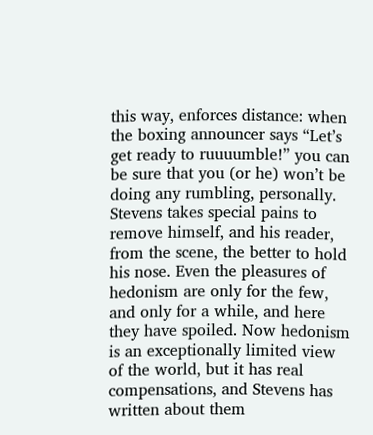this way, enforces distance: when the boxing announcer says “Let’s get ready to ruuuumble!” you can be sure that you (or he) won’t be doing any rumbling, personally. Stevens takes special pains to remove himself, and his reader, from the scene, the better to hold his nose. Even the pleasures of hedonism are only for the few, and only for a while, and here they have spoiled. Now hedonism is an exceptionally limited view of the world, but it has real compensations, and Stevens has written about them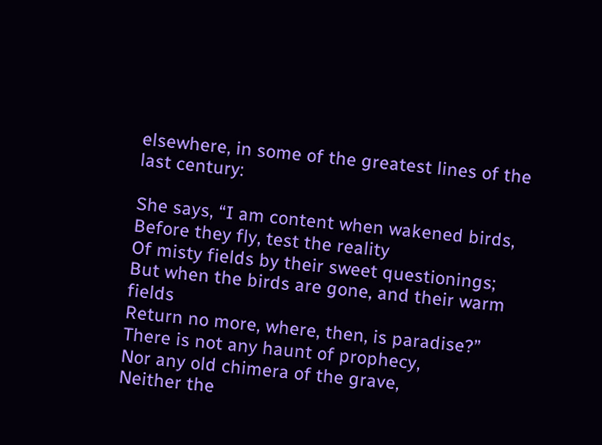elsewhere, in some of the greatest lines of the last century:

She says, “I am content when wakened birds,
Before they fly, test the reality
Of misty fields by their sweet questionings;
But when the birds are gone, and their warm fields
Return no more, where, then, is paradise?”
There is not any haunt of prophecy,
Nor any old chimera of the grave,
Neither the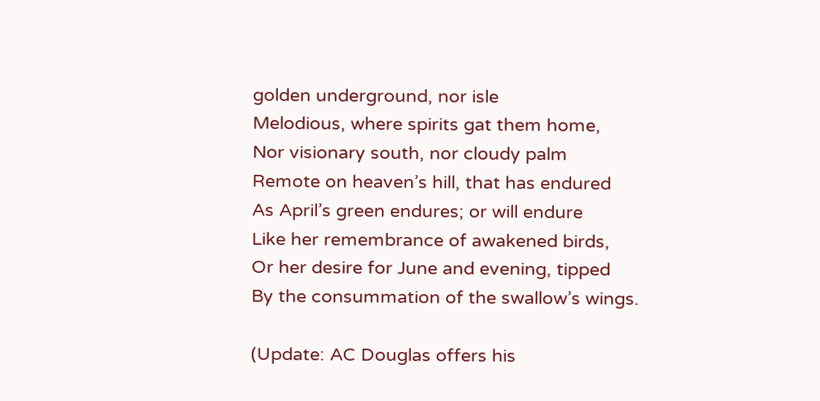golden underground, nor isle
Melodious, where spirits gat them home,
Nor visionary south, nor cloudy palm
Remote on heaven’s hill, that has endured
As April’s green endures; or will endure
Like her remembrance of awakened birds,
Or her desire for June and evening, tipped
By the consummation of the swallow’s wings.

(Update: AC Douglas offers his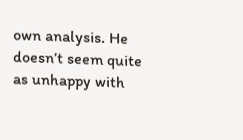own analysis. He doesn’t seem quite as unhappy with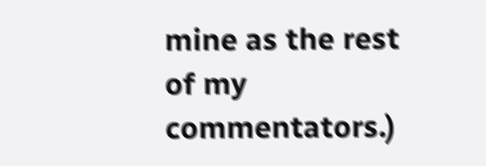mine as the rest of my commentators.)